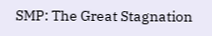SMP: The Great Stagnation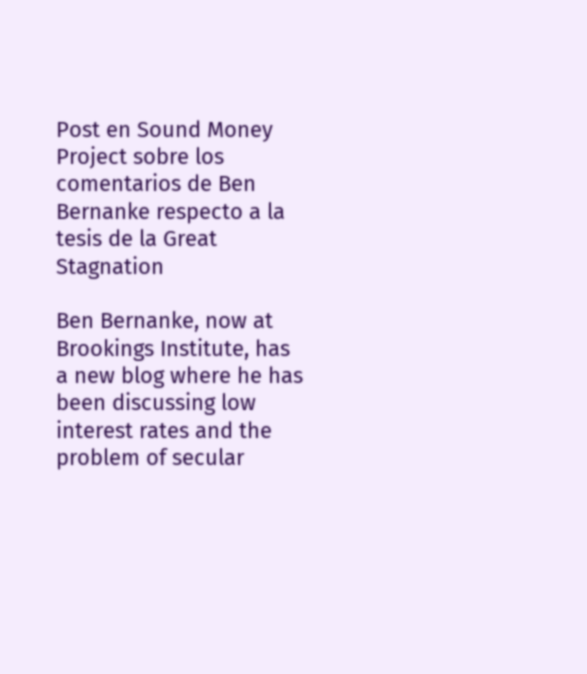Post en Sound Money Project sobre los comentarios de Ben Bernanke respecto a la tesis de la Great Stagnation

Ben Bernanke, now at Brookings Institute, has a new blog where he has been discussing low interest rates and the problem of secular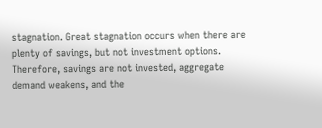stagnation. Great stagnation occurs when there are plenty of savings, but not investment options. Therefore, savings are not invested, aggregate demand weakens, and the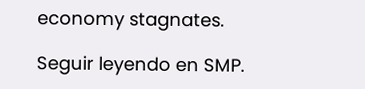economy stagnates.

Seguir leyendo en SMP.